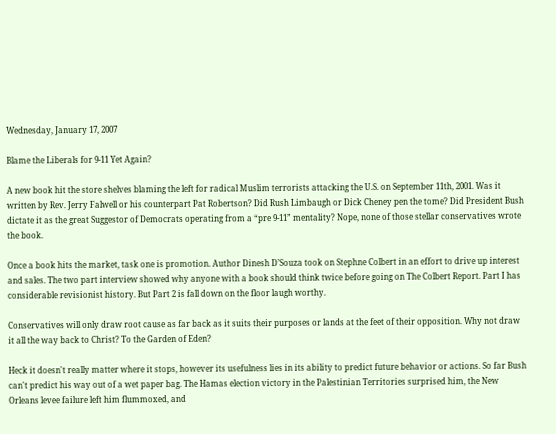Wednesday, January 17, 2007

Blame the Liberals for 9-11 Yet Again?

A new book hit the store shelves blaming the left for radical Muslim terrorists attacking the U.S. on September 11th, 2001. Was it written by Rev. Jerry Falwell or his counterpart Pat Robertson? Did Rush Limbaugh or Dick Cheney pen the tome? Did President Bush dictate it as the great Suggestor of Democrats operating from a “pre 9-11” mentality? Nope, none of those stellar conservatives wrote the book.

Once a book hits the market, task one is promotion. Author Dinesh D’Souza took on Stephne Colbert in an effort to drive up interest and sales. The two part interview showed why anyone with a book should think twice before going on The Colbert Report. Part I has considerable revisionist history. But Part 2 is fall down on the floor laugh worthy.

Conservatives will only draw root cause as far back as it suits their purposes or lands at the feet of their opposition. Why not draw it all the way back to Christ? To the Garden of Eden?

Heck it doesn't really matter where it stops, however its usefulness lies in its ability to predict future behavior or actions. So far Bush can't predict his way out of a wet paper bag. The Hamas election victory in the Palestinian Territories surprised him, the New Orleans levee failure left him flummoxed, and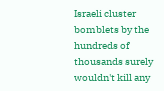Israeli cluster bomblets by the hundreds of thousands surely wouldn't kill any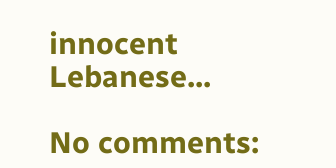innocent Lebanese...

No comments: